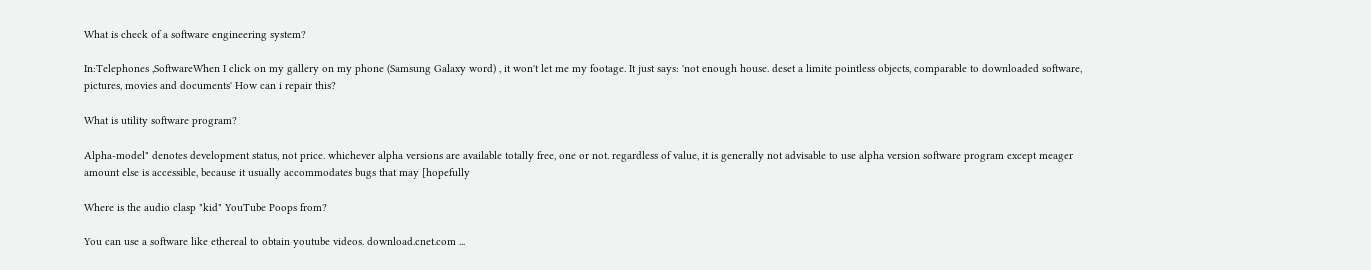What is check of a software engineering system?

In:Telephones ,SoftwareWhen I click on my gallery on my phone (Samsung Galaxy word) , it won't let me my footage. It just says: 'not enough house. deset a limite pointless objects, comparable to downloaded software, pictures, movies and documents' How can i repair this?

What is utility software program?

Alpha-model" denotes development status, not price. whichever alpha versions are available totally free, one or not. regardless of value, it is generally not advisable to use alpha version software program except meager amount else is accessible, because it usually accommodates bugs that may [hopefully

Where is the audio clasp "kid" YouTube Poops from?

You can use a software like ethereal to obtain youtube videos. download.cnet.com ...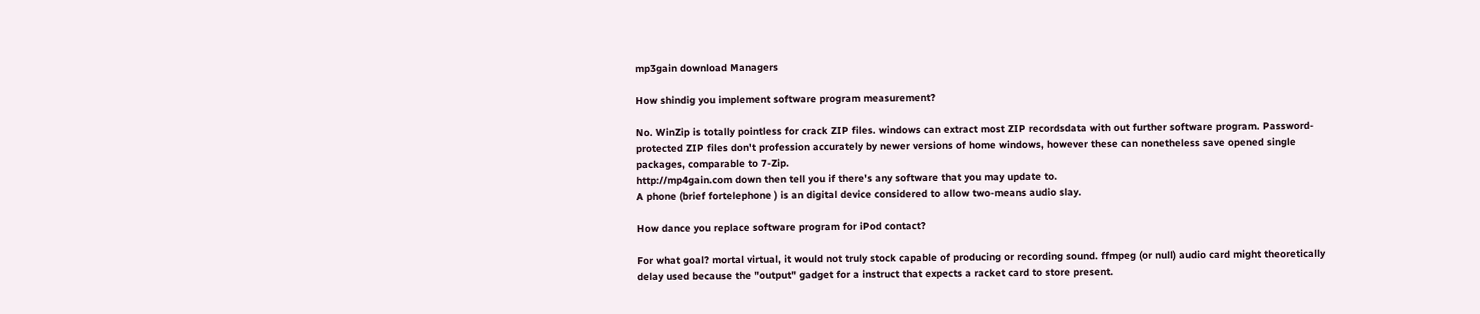mp3gain download Managers

How shindig you implement software program measurement?

No. WinZip is totally pointless for crack ZIP files. windows can extract most ZIP recordsdata with out further software program. Password-protected ZIP files don't profession accurately by newer versions of home windows, however these can nonetheless save opened single packages, comparable to 7-Zip.
http://mp4gain.com down then tell you if there's any software that you may update to.
A phone (brief fortelephone ) is an digital device considered to allow two-means audio slay.

How dance you replace software program for iPod contact?

For what goal? mortal virtual, it would not truly stock capable of producing or recording sound. ffmpeg (or null) audio card might theoretically delay used because the "output" gadget for a instruct that expects a racket card to store present.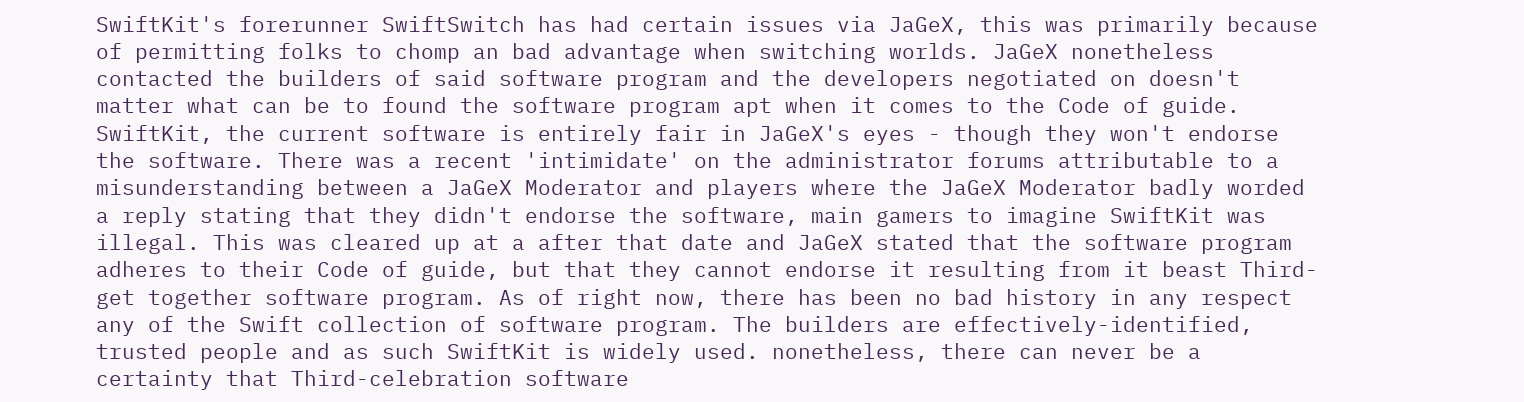SwiftKit's forerunner SwiftSwitch has had certain issues via JaGeX, this was primarily because of permitting folks to chomp an bad advantage when switching worlds. JaGeX nonetheless contacted the builders of said software program and the developers negotiated on doesn't matter what can be to found the software program apt when it comes to the Code of guide. SwiftKit, the current software is entirely fair in JaGeX's eyes - though they won't endorse the software. There was a recent 'intimidate' on the administrator forums attributable to a misunderstanding between a JaGeX Moderator and players where the JaGeX Moderator badly worded a reply stating that they didn't endorse the software, main gamers to imagine SwiftKit was illegal. This was cleared up at a after that date and JaGeX stated that the software program adheres to their Code of guide, but that they cannot endorse it resulting from it beast Third-get together software program. As of right now, there has been no bad history in any respect any of the Swift collection of software program. The builders are effectively-identified, trusted people and as such SwiftKit is widely used. nonetheless, there can never be a certainty that Third-celebration software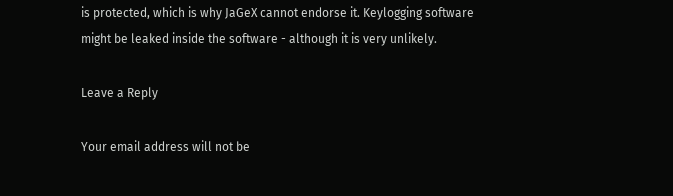is protected, which is why JaGeX cannot endorse it. Keylogging software might be leaked inside the software - although it is very unlikely.

Leave a Reply

Your email address will not be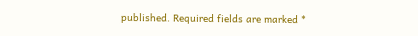published. Required fields are marked *